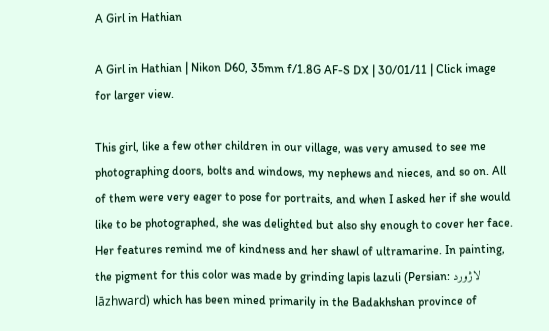A Girl in Hathian

A Girl in Hathian | Nikon D60, 35mm f/1.8G AF-S DX | 30/01/11 | Click image for larger view.

This girl, like a few other children in our village, was very amused to see me photographing doors, bolts and windows, my nephews and nieces, and so on. All of them were very eager to pose for portraits, and when I asked her if she would like to be photographed, she was delighted but also shy enough to cover her face. Her features remind me of kindness and her shawl of ultramarine. In painting, the pigment for this color was made by grinding lapis lazuli (Persian: لاژورد lāzhward) which has been mined primarily in the Badakhshan province of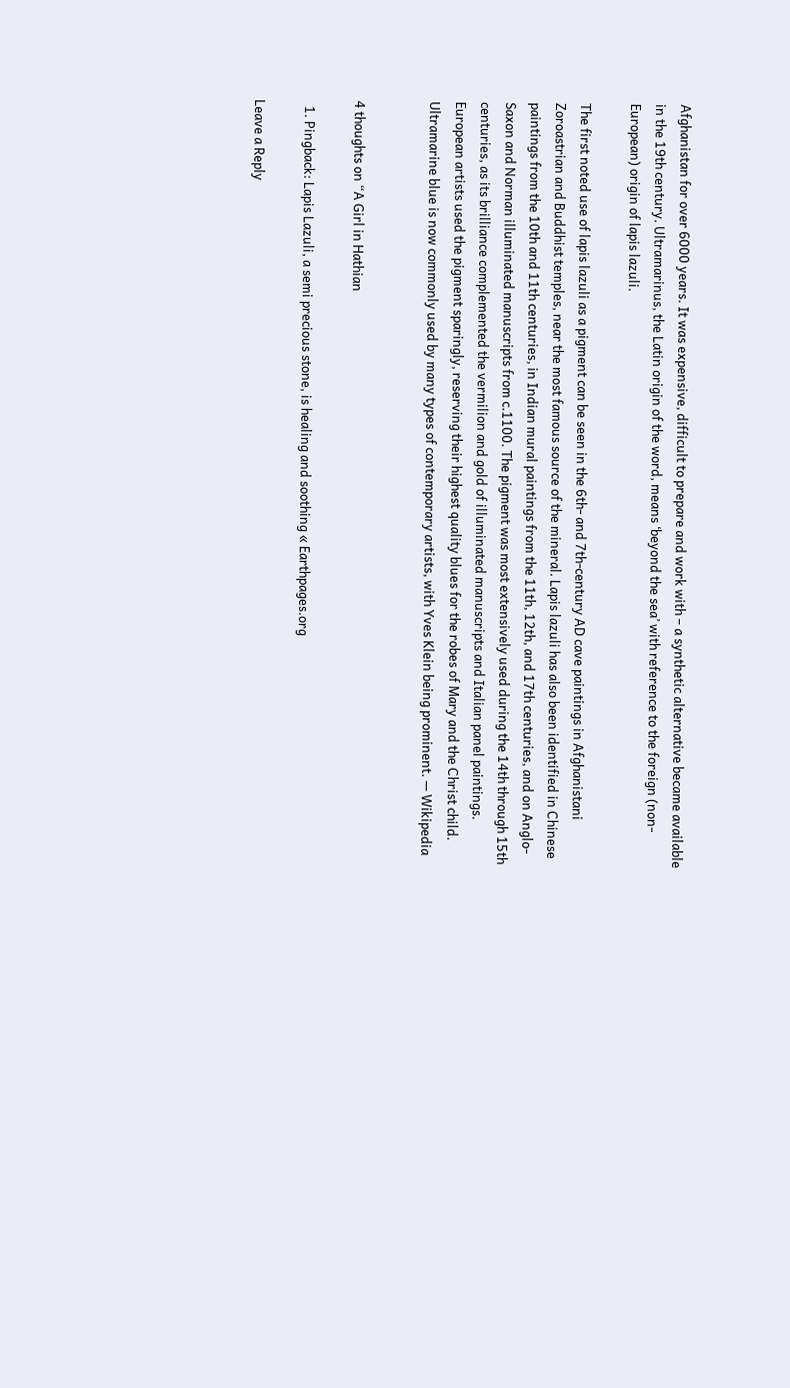Afghanistan for over 6000 years. It was expensive, difficult to prepare and work with – a synthetic alternative became available in the 19th century. Ultramarinus, the Latin origin of the word, means ‘beyond the sea’ with reference to the foreign (non-European) origin of lapis lazuli.

The first noted use of lapis lazuli as a pigment can be seen in the 6th- and 7th-century AD cave paintings in Afghanistani Zoroastrian and Buddhist temples, near the most famous source of the mineral. Lapis lazuli has also been identified in Chinese paintings from the 10th and 11th centuries, in Indian mural paintings from the 11th, 12th, and 17th centuries, and on Anglo-Saxon and Norman illuminated manuscripts from c.1100. The pigment was most extensively used during the 14th through 15th centuries, as its brilliance complemented the vermilion and gold of illuminated manuscripts and Italian panel paintings. European artists used the pigment sparingly, reserving their highest quality blues for the robes of Mary and the Christ child. Ultramarine blue is now commonly used by many types of contemporary artists, with Yves Klein being prominent. — Wikipedia


4 thoughts on “A Girl in Hathian

  1. Pingback: Lapis Lazuli, a semi precious stone, is healing and soothing « Earthpages.org

Leave a Reply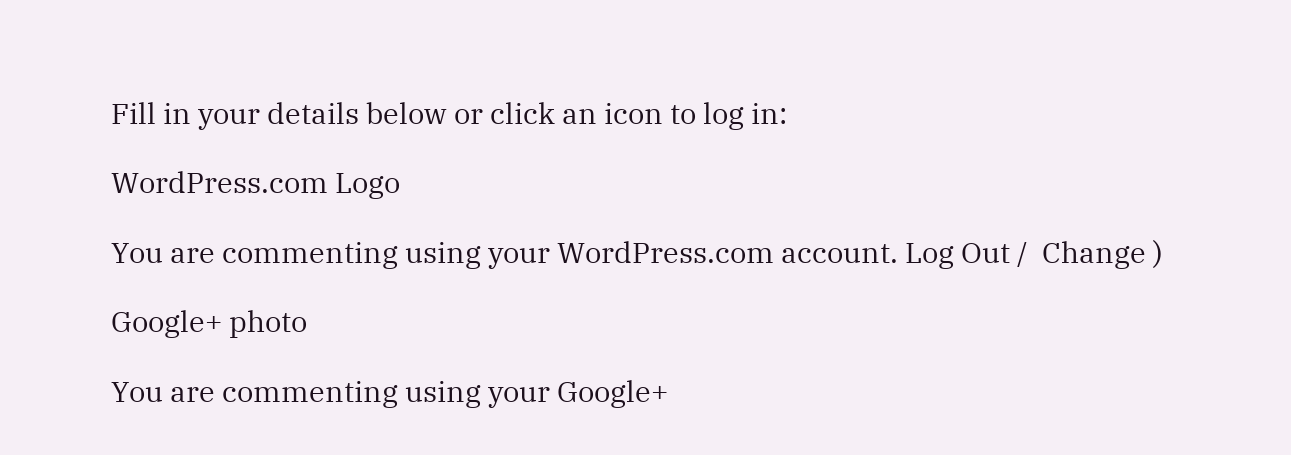Fill in your details below or click an icon to log in:

WordPress.com Logo

You are commenting using your WordPress.com account. Log Out /  Change )

Google+ photo

You are commenting using your Google+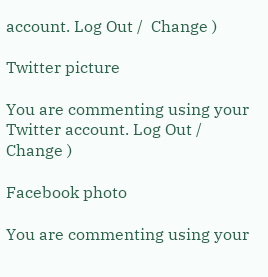account. Log Out /  Change )

Twitter picture

You are commenting using your Twitter account. Log Out /  Change )

Facebook photo

You are commenting using your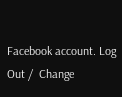Facebook account. Log Out /  Change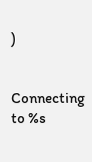)


Connecting to %s